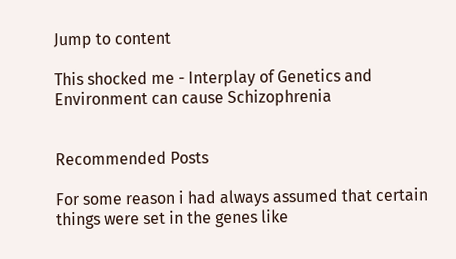Jump to content

This shocked me - Interplay of Genetics and Environment can cause Schizophrenia


Recommended Posts

For some reason i had always assumed that certain things were set in the genes like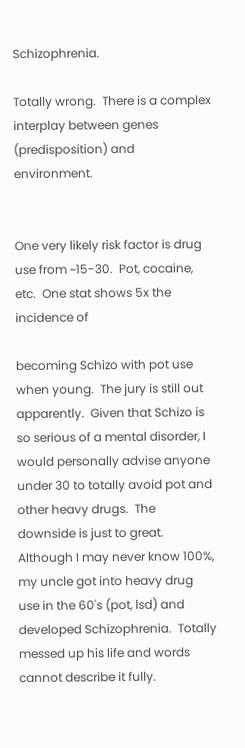Schizophrenia.

Totally wrong.  There is a complex interplay between genes (predisposition) and environment.


One very likely risk factor is drug use from ~15-30.  Pot, cocaine, etc.  One stat shows 5x the incidence of

becoming Schizo with pot use when young.  The jury is still out apparently.  Given that Schizo is so serious of a mental disorder, I would personally advise anyone under 30 to totally avoid pot and other heavy drugs.  The downside is just to great.  Although I may never know 100%, my uncle got into heavy drug use in the 60's (pot, lsd) and developed Schizophrenia.  Totally messed up his life and words cannot describe it fully.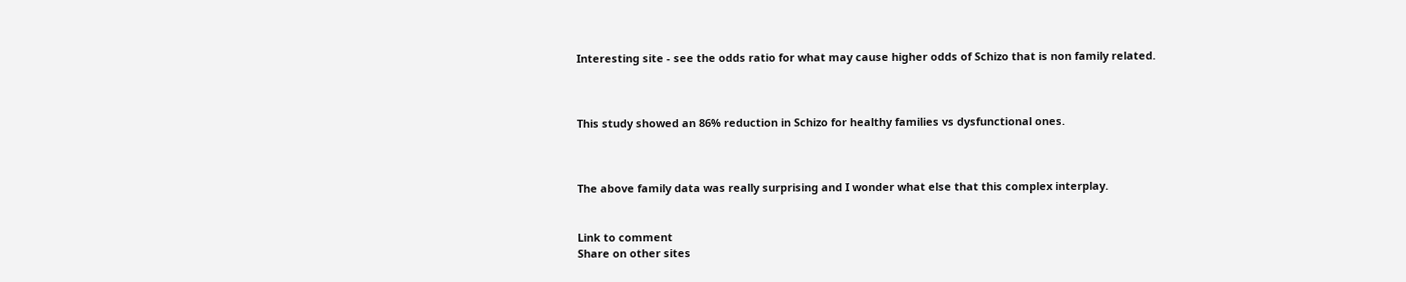Interesting site - see the odds ratio for what may cause higher odds of Schizo that is non family related.



This study showed an 86% reduction in Schizo for healthy families vs dysfunctional ones.



The above family data was really surprising and I wonder what else that this complex interplay.


Link to comment
Share on other sites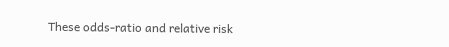These odds-ratio and relative risk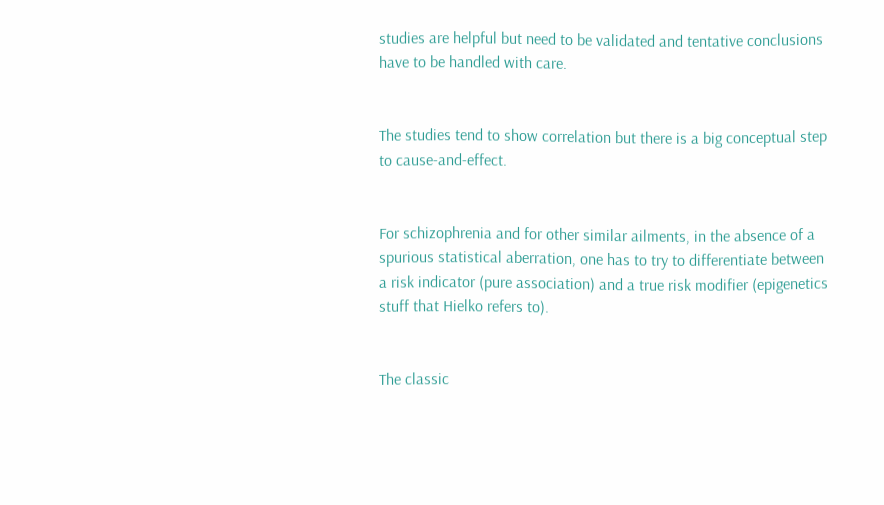studies are helpful but need to be validated and tentative conclusions have to be handled with care.


The studies tend to show correlation but there is a big conceptual step to cause-and-effect.


For schizophrenia and for other similar ailments, in the absence of a spurious statistical aberration, one has to try to differentiate between a risk indicator (pure association) and a true risk modifier (epigenetics stuff that Hielko refers to).


The classic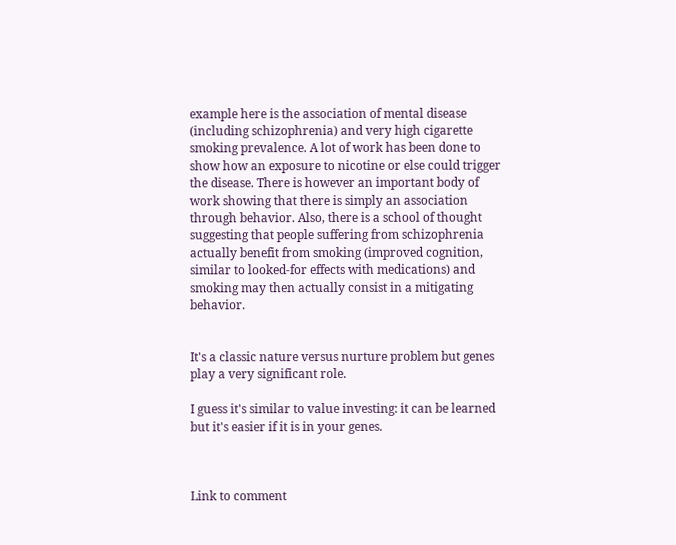example here is the association of mental disease (including schizophrenia) and very high cigarette smoking prevalence. A lot of work has been done to show how an exposure to nicotine or else could trigger the disease. There is however an important body of work showing that there is simply an association through behavior. Also, there is a school of thought suggesting that people suffering from schizophrenia actually benefit from smoking (improved cognition, similar to looked-for effects with medications) and smoking may then actually consist in a mitigating behavior.


It's a classic nature versus nurture problem but genes play a very significant role.

I guess it's similar to value investing: it can be learned but it's easier if it is in your genes.



Link to comment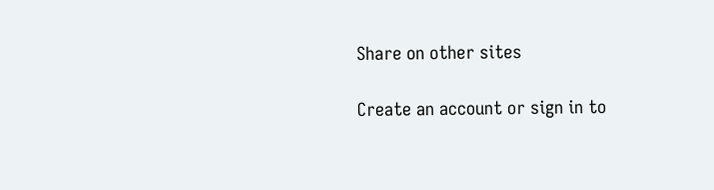Share on other sites

Create an account or sign in to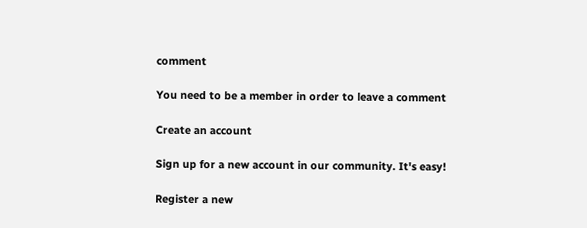comment

You need to be a member in order to leave a comment

Create an account

Sign up for a new account in our community. It's easy!

Register a new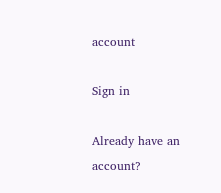account

Sign in

Already have an account?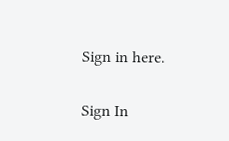Sign in here.

Sign In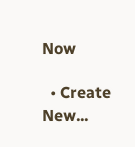Now

  • Create New...